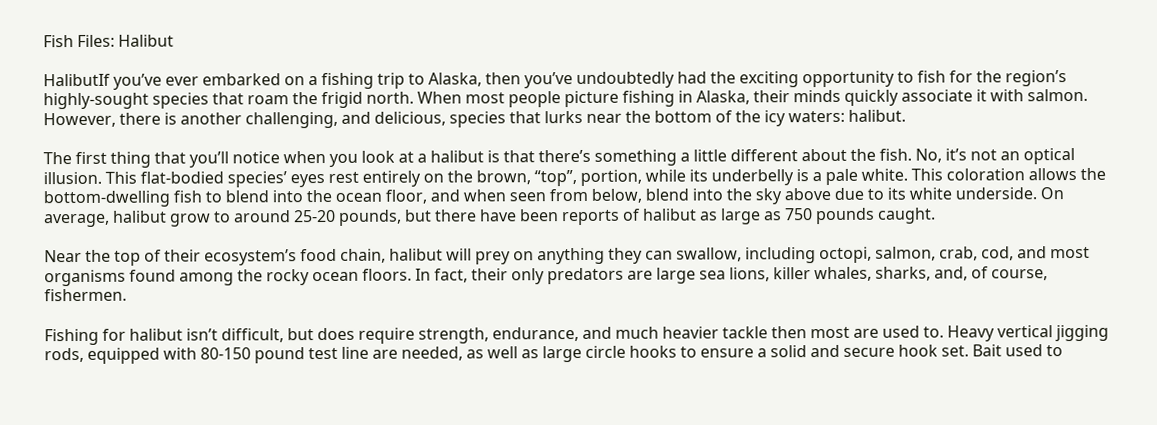Fish Files: Halibut

HalibutIf you’ve ever embarked on a fishing trip to Alaska, then you’ve undoubtedly had the exciting opportunity to fish for the region’s highly-sought species that roam the frigid north. When most people picture fishing in Alaska, their minds quickly associate it with salmon. However, there is another challenging, and delicious, species that lurks near the bottom of the icy waters: halibut.

The first thing that you’ll notice when you look at a halibut is that there’s something a little different about the fish. No, it’s not an optical illusion. This flat-bodied species’ eyes rest entirely on the brown, “top”, portion, while its underbelly is a pale white. This coloration allows the bottom-dwelling fish to blend into the ocean floor, and when seen from below, blend into the sky above due to its white underside. On average, halibut grow to around 25-20 pounds, but there have been reports of halibut as large as 750 pounds caught.

Near the top of their ecosystem’s food chain, halibut will prey on anything they can swallow, including octopi, salmon, crab, cod, and most organisms found among the rocky ocean floors. In fact, their only predators are large sea lions, killer whales, sharks, and, of course, fishermen.

Fishing for halibut isn’t difficult, but does require strength, endurance, and much heavier tackle then most are used to. Heavy vertical jigging rods, equipped with 80-150 pound test line are needed, as well as large circle hooks to ensure a solid and secure hook set. Bait used to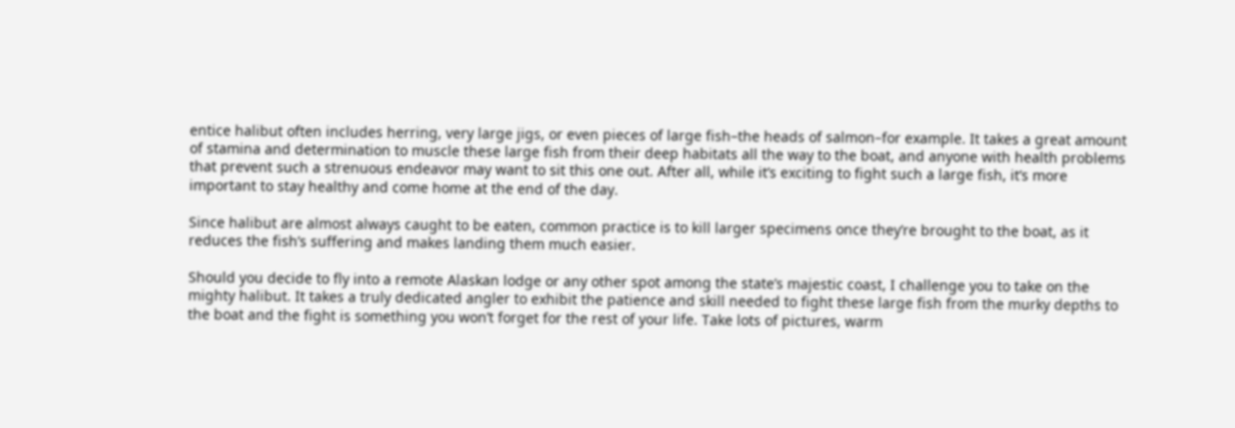entice halibut often includes herring, very large jigs, or even pieces of large fish–the heads of salmon–for example. It takes a great amount of stamina and determination to muscle these large fish from their deep habitats all the way to the boat, and anyone with health problems that prevent such a strenuous endeavor may want to sit this one out. After all, while it’s exciting to fight such a large fish, it’s more important to stay healthy and come home at the end of the day.

Since halibut are almost always caught to be eaten, common practice is to kill larger specimens once they’re brought to the boat, as it reduces the fish’s suffering and makes landing them much easier.

Should you decide to fly into a remote Alaskan lodge or any other spot among the state’s majestic coast, I challenge you to take on the mighty halibut. It takes a truly dedicated angler to exhibit the patience and skill needed to fight these large fish from the murky depths to the boat and the fight is something you won’t forget for the rest of your life. Take lots of pictures, warm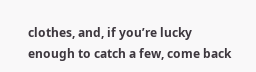clothes, and, if you’re lucky enough to catch a few, come back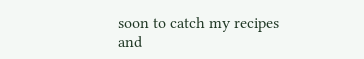soon to catch my recipes and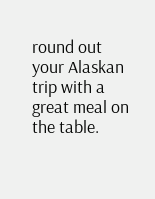round out your Alaskan trip with a great meal on the table.